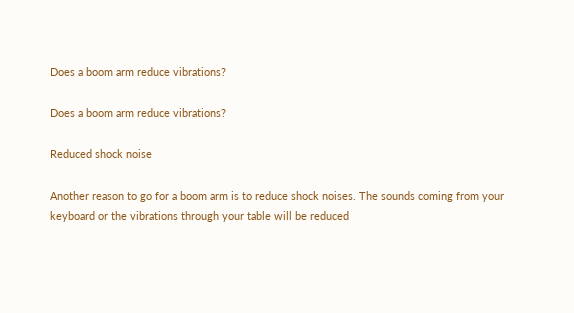Does a boom arm reduce vibrations?

Does a boom arm reduce vibrations?

Reduced shock noise

Another reason to go for a boom arm is to reduce shock noises. The sounds coming from your keyboard or the vibrations through your table will be reduced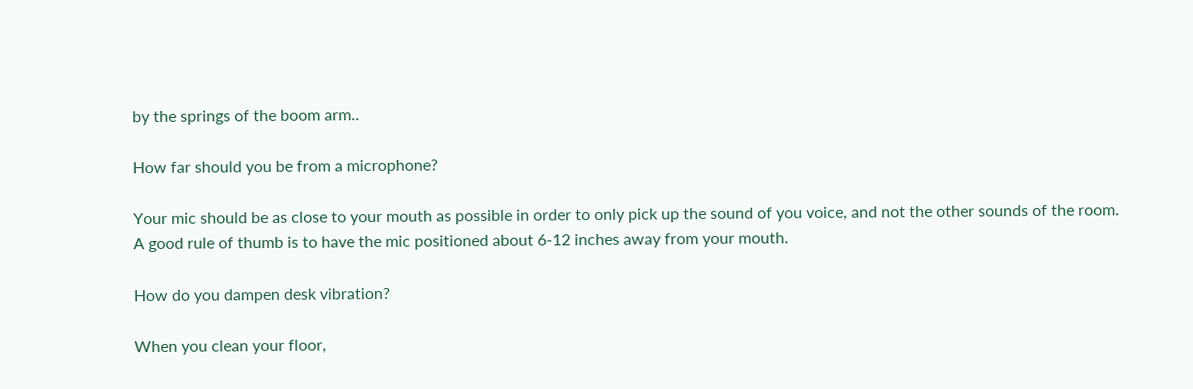by the springs of the boom arm..

How far should you be from a microphone?

Your mic should be as close to your mouth as possible in order to only pick up the sound of you voice, and not the other sounds of the room. A good rule of thumb is to have the mic positioned about 6-12 inches away from your mouth.

How do you dampen desk vibration?

When you clean your floor,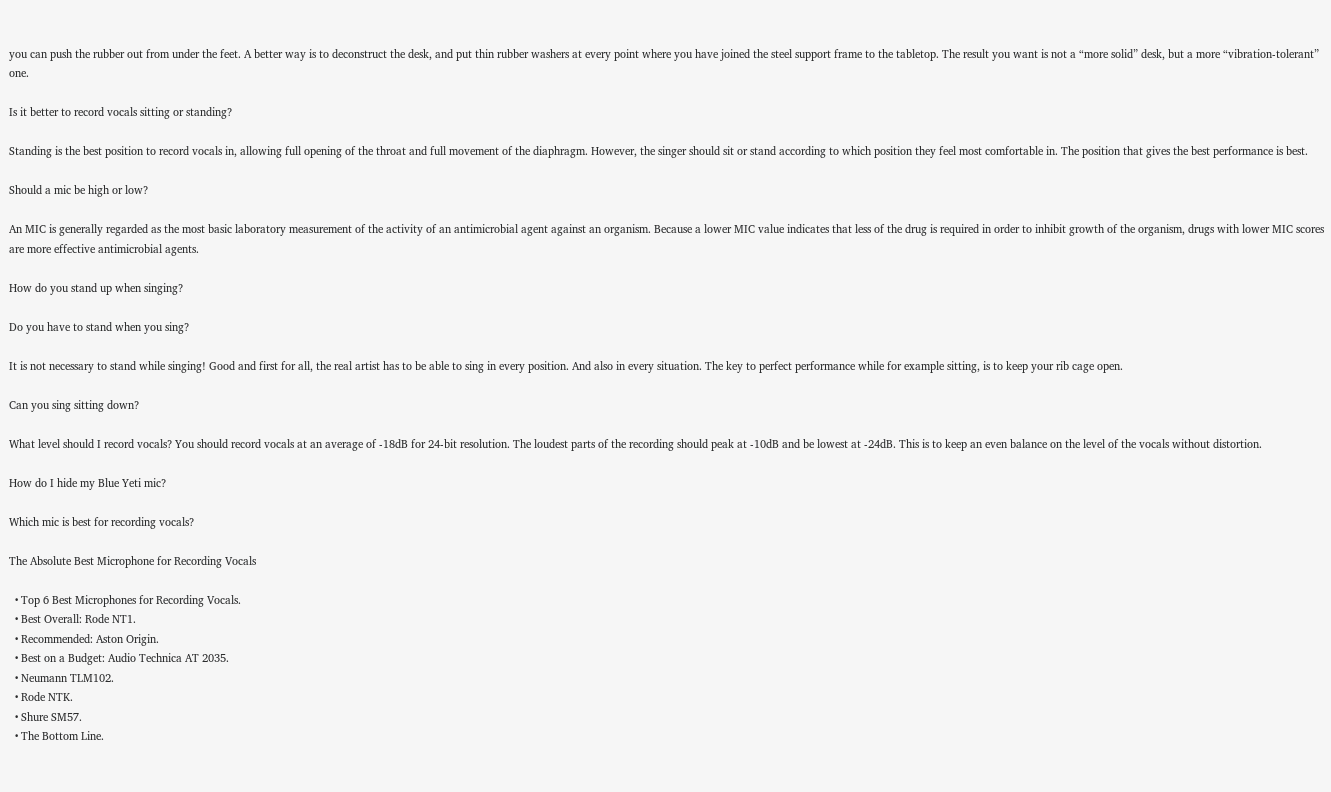you can push the rubber out from under the feet. A better way is to deconstruct the desk, and put thin rubber washers at every point where you have joined the steel support frame to the tabletop. The result you want is not a “more solid” desk, but a more “vibration-tolerant” one.

Is it better to record vocals sitting or standing?

Standing is the best position to record vocals in, allowing full opening of the throat and full movement of the diaphragm. However, the singer should sit or stand according to which position they feel most comfortable in. The position that gives the best performance is best.

Should a mic be high or low?

An MIC is generally regarded as the most basic laboratory measurement of the activity of an antimicrobial agent against an organism. Because a lower MIC value indicates that less of the drug is required in order to inhibit growth of the organism, drugs with lower MIC scores are more effective antimicrobial agents.

How do you stand up when singing?

Do you have to stand when you sing?

It is not necessary to stand while singing! Good and first for all, the real artist has to be able to sing in every position. And also in every situation. The key to perfect performance while for example sitting, is to keep your rib cage open.

Can you sing sitting down?

What level should I record vocals? You should record vocals at an average of -18dB for 24-bit resolution. The loudest parts of the recording should peak at -10dB and be lowest at -24dB. This is to keep an even balance on the level of the vocals without distortion.

How do I hide my Blue Yeti mic?

Which mic is best for recording vocals?

The Absolute Best Microphone for Recording Vocals

  • Top 6 Best Microphones for Recording Vocals.
  • Best Overall: Rode NT1.
  • Recommended: Aston Origin.
  • Best on a Budget: Audio Technica AT 2035.
  • Neumann TLM102.
  • Rode NTK.
  • Shure SM57.
  • The Bottom Line.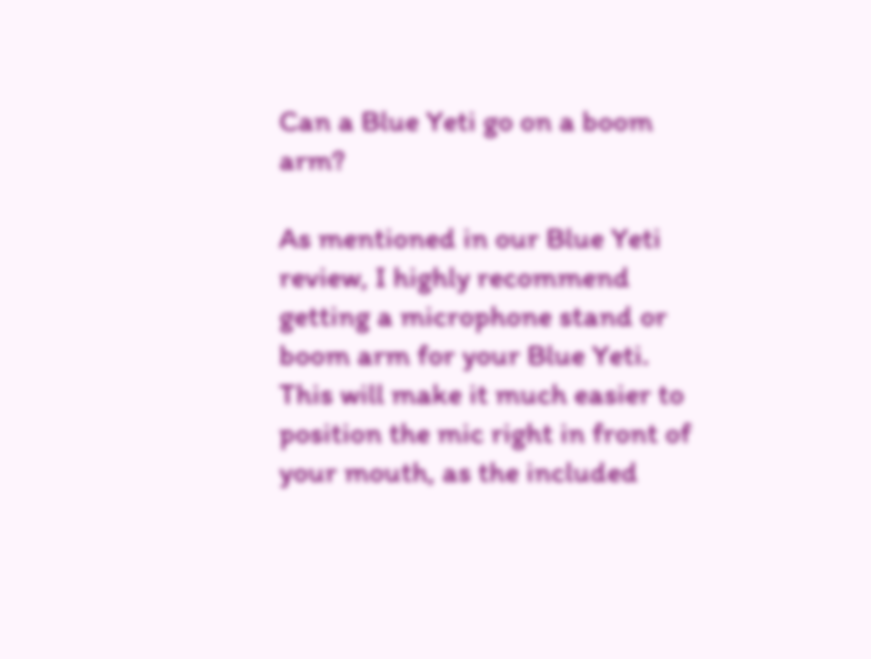Can a Blue Yeti go on a boom arm?

As mentioned in our Blue Yeti review, I highly recommend getting a microphone stand or boom arm for your Blue Yeti. This will make it much easier to position the mic right in front of your mouth, as the included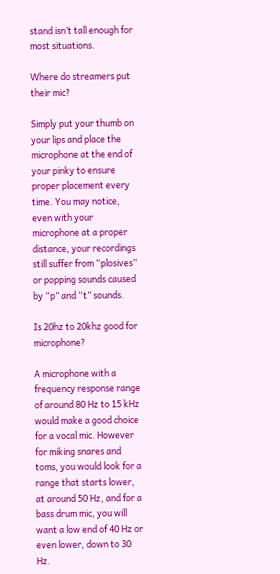stand isn’t tall enough for most situations.

Where do streamers put their mic?

Simply put your thumb on your lips and place the microphone at the end of your pinky to ensure proper placement every time. You may notice, even with your microphone at a proper distance, your recordings still suffer from “plosives” or popping sounds caused by “p” and “t” sounds.

Is 20hz to 20khz good for microphone?

A microphone with a frequency response range of around 80 Hz to 15 kHz would make a good choice for a vocal mic. However for miking snares and toms, you would look for a range that starts lower, at around 50 Hz, and for a bass drum mic, you will want a low end of 40 Hz or even lower, down to 30 Hz.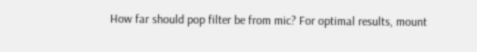How far should pop filter be from mic? For optimal results, mount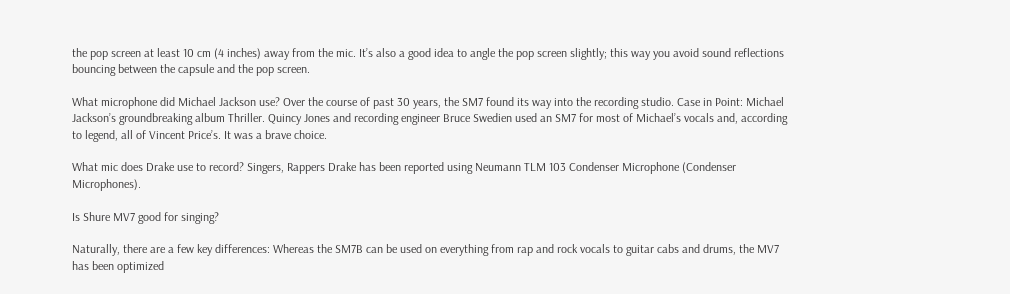the pop screen at least 10 cm (4 inches) away from the mic. It’s also a good idea to angle the pop screen slightly; this way you avoid sound reflections bouncing between the capsule and the pop screen.

What microphone did Michael Jackson use? Over the course of past 30 years, the SM7 found its way into the recording studio. Case in Point: Michael Jackson’s groundbreaking album Thriller. Quincy Jones and recording engineer Bruce Swedien used an SM7 for most of Michael’s vocals and, according to legend, all of Vincent Price’s. It was a brave choice.

What mic does Drake use to record? Singers, Rappers Drake has been reported using Neumann TLM 103 Condenser Microphone (Condenser Microphones).

Is Shure MV7 good for singing?

Naturally, there are a few key differences: Whereas the SM7B can be used on everything from rap and rock vocals to guitar cabs and drums, the MV7 has been optimized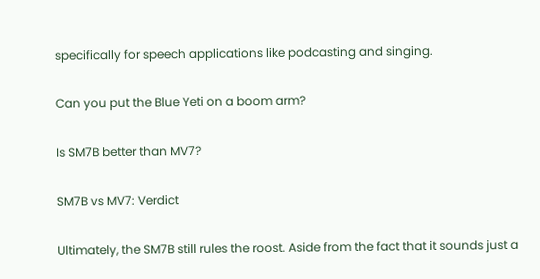specifically for speech applications like podcasting and singing.

Can you put the Blue Yeti on a boom arm?

Is SM7B better than MV7?

SM7B vs MV7: Verdict

Ultimately, the SM7B still rules the roost. Aside from the fact that it sounds just a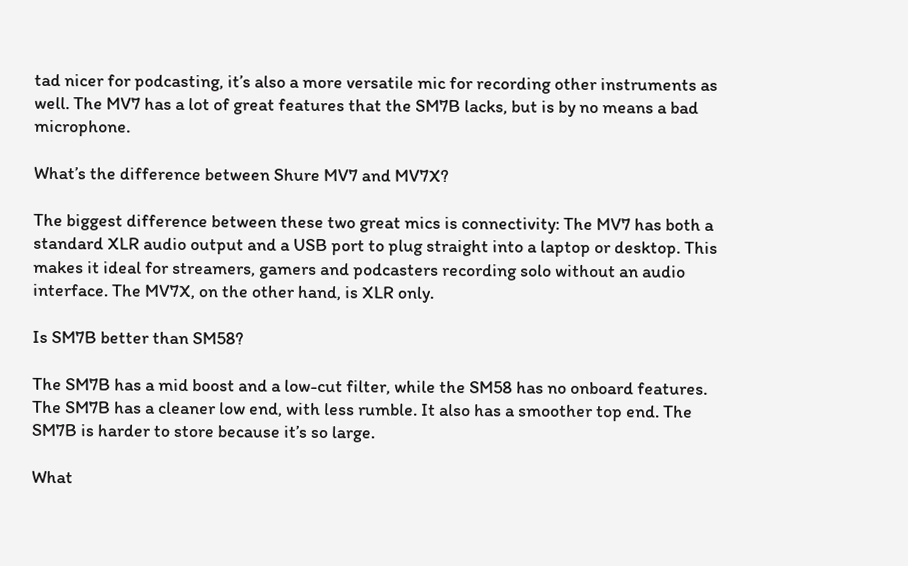tad nicer for podcasting, it’s also a more versatile mic for recording other instruments as well. The MV7 has a lot of great features that the SM7B lacks, but is by no means a bad microphone.

What’s the difference between Shure MV7 and MV7X?

The biggest difference between these two great mics is connectivity: The MV7 has both a standard XLR audio output and a USB port to plug straight into a laptop or desktop. This makes it ideal for streamers, gamers and podcasters recording solo without an audio interface. The MV7X, on the other hand, is XLR only.

Is SM7B better than SM58?

The SM7B has a mid boost and a low-cut filter, while the SM58 has no onboard features. The SM7B has a cleaner low end, with less rumble. It also has a smoother top end. The SM7B is harder to store because it’s so large.

What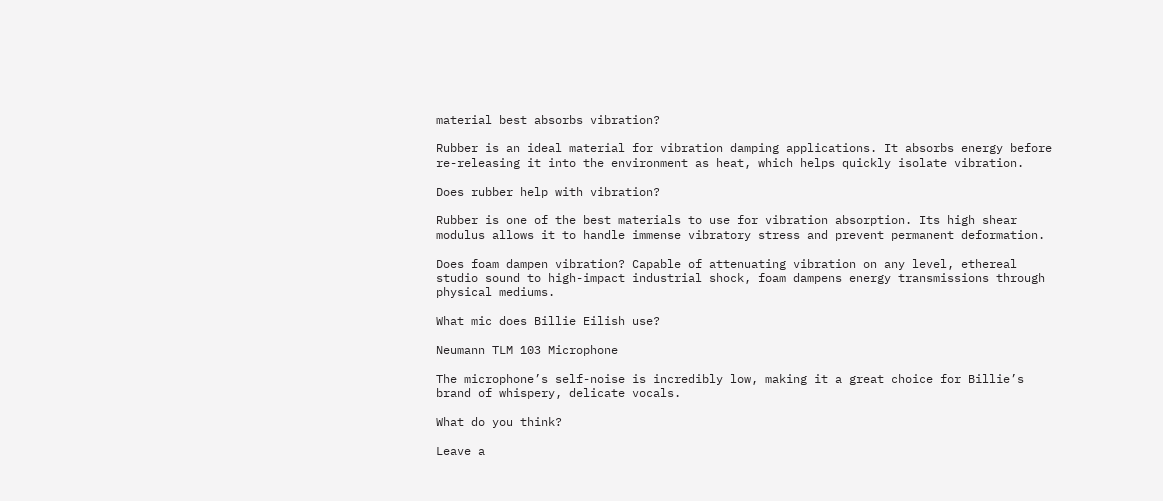material best absorbs vibration?

Rubber is an ideal material for vibration damping applications. It absorbs energy before re-releasing it into the environment as heat, which helps quickly isolate vibration.

Does rubber help with vibration?

Rubber is one of the best materials to use for vibration absorption. Its high shear modulus allows it to handle immense vibratory stress and prevent permanent deformation.

Does foam dampen vibration? Capable of attenuating vibration on any level, ethereal studio sound to high-impact industrial shock, foam dampens energy transmissions through physical mediums.

What mic does Billie Eilish use?

Neumann TLM 103 Microphone

The microphone’s self-noise is incredibly low, making it a great choice for Billie’s brand of whispery, delicate vocals.

What do you think?

Leave a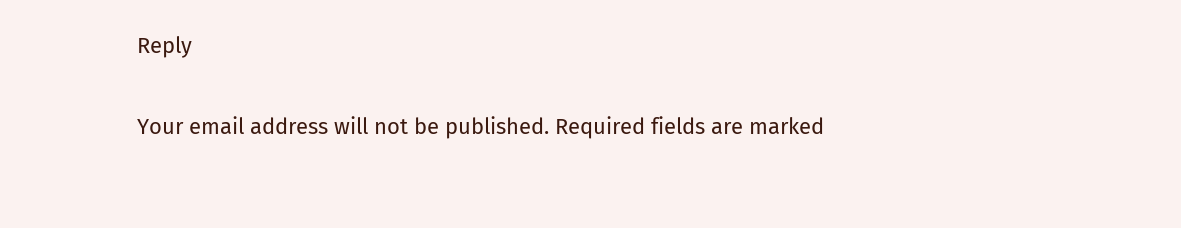Reply

Your email address will not be published. Required fields are marked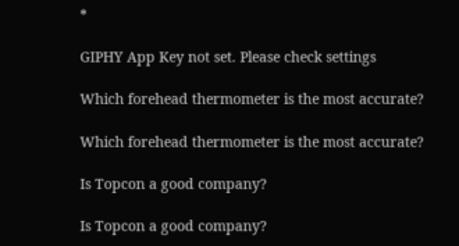*

GIPHY App Key not set. Please check settings

Which forehead thermometer is the most accurate?

Which forehead thermometer is the most accurate?

Is Topcon a good company?

Is Topcon a good company?